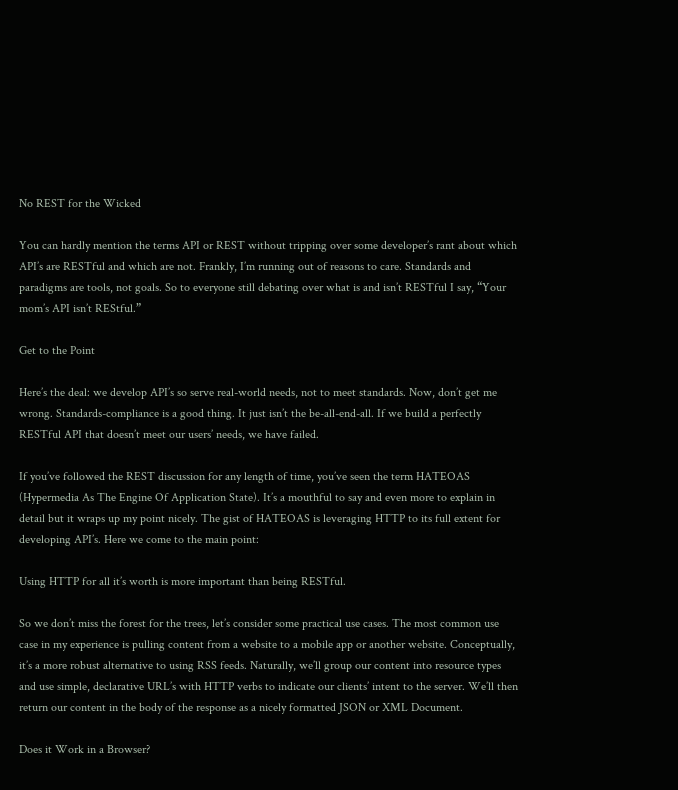No REST for the Wicked

You can hardly mention the terms API or REST without tripping over some developer’s rant about which API’s are RESTful and which are not. Frankly, I’m running out of reasons to care. Standards and paradigms are tools, not goals. So to everyone still debating over what is and isn’t RESTful I say, “Your mom’s API isn’t REStful.”

Get to the Point

Here’s the deal: we develop API’s so serve real-world needs, not to meet standards. Now, don’t get me wrong. Standards-compliance is a good thing. It just isn’t the be-all-end-all. If we build a perfectly RESTful API that doesn’t meet our users’ needs, we have failed.

If you’ve followed the REST discussion for any length of time, you’ve seen the term HATEOAS (Hypermedia As The Engine Of Application State). It’s a mouthful to say and even more to explain in detail but it wraps up my point nicely. The gist of HATEOAS is leveraging HTTP to its full extent for developing API’s. Here we come to the main point:

Using HTTP for all it’s worth is more important than being RESTful.

So we don’t miss the forest for the trees, let’s consider some practical use cases. The most common use case in my experience is pulling content from a website to a mobile app or another website. Conceptually, it’s a more robust alternative to using RSS feeds. Naturally, we’ll group our content into resource types and use simple, declarative URL’s with HTTP verbs to indicate our clients’ intent to the server. We’ll then return our content in the body of the response as a nicely formatted JSON or XML Document.

Does it Work in a Browser?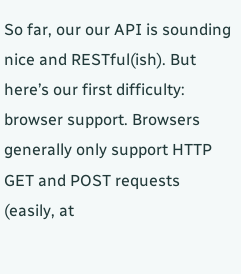So far, our our API is sounding nice and RESTful(ish). But here’s our first difficulty: browser support. Browsers generally only support HTTP GET and POST requests (easily, at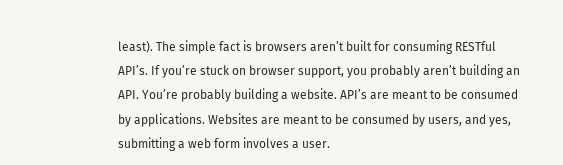least). The simple fact is browsers aren’t built for consuming RESTful API’s. If you’re stuck on browser support, you probably aren’t building an API. You’re probably building a website. API’s are meant to be consumed by applications. Websites are meant to be consumed by users, and yes, submitting a web form involves a user.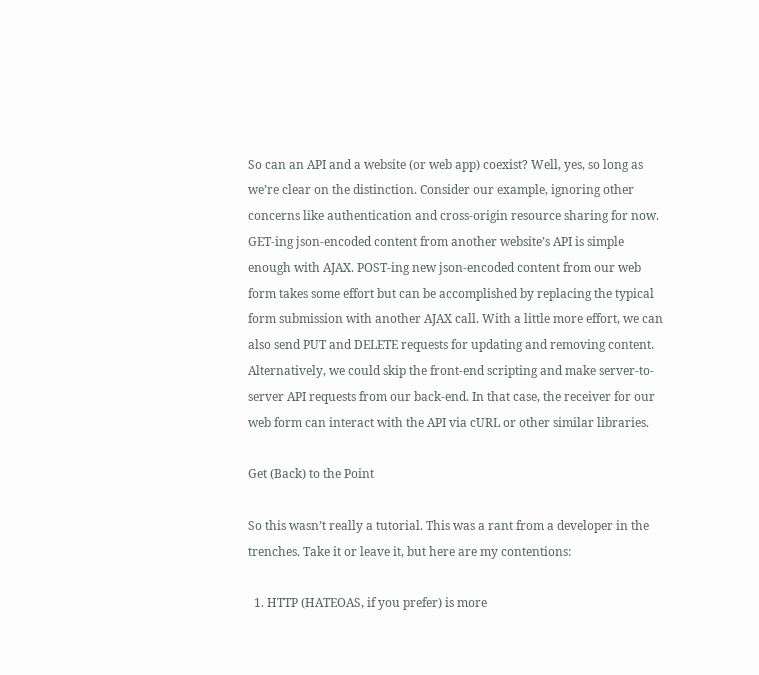So can an API and a website (or web app) coexist? Well, yes, so long as we’re clear on the distinction. Consider our example, ignoring other concerns like authentication and cross-origin resource sharing for now. GET-ing json-encoded content from another website’s API is simple enough with AJAX. POST-ing new json-encoded content from our web form takes some effort but can be accomplished by replacing the typical form submission with another AJAX call. With a little more effort, we can also send PUT and DELETE requests for updating and removing content. Alternatively, we could skip the front-end scripting and make server-to-server API requests from our back-end. In that case, the receiver for our web form can interact with the API via cURL or other similar libraries.

Get (Back) to the Point

So this wasn’t really a tutorial. This was a rant from a developer in the trenches. Take it or leave it, but here are my contentions:

  1. HTTP (HATEOAS, if you prefer) is more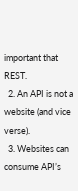important that REST.
  2. An API is not a website (and vice verse).
  3. Websites can consume API’s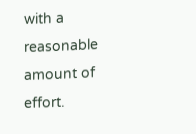with a reasonable amount of effort.